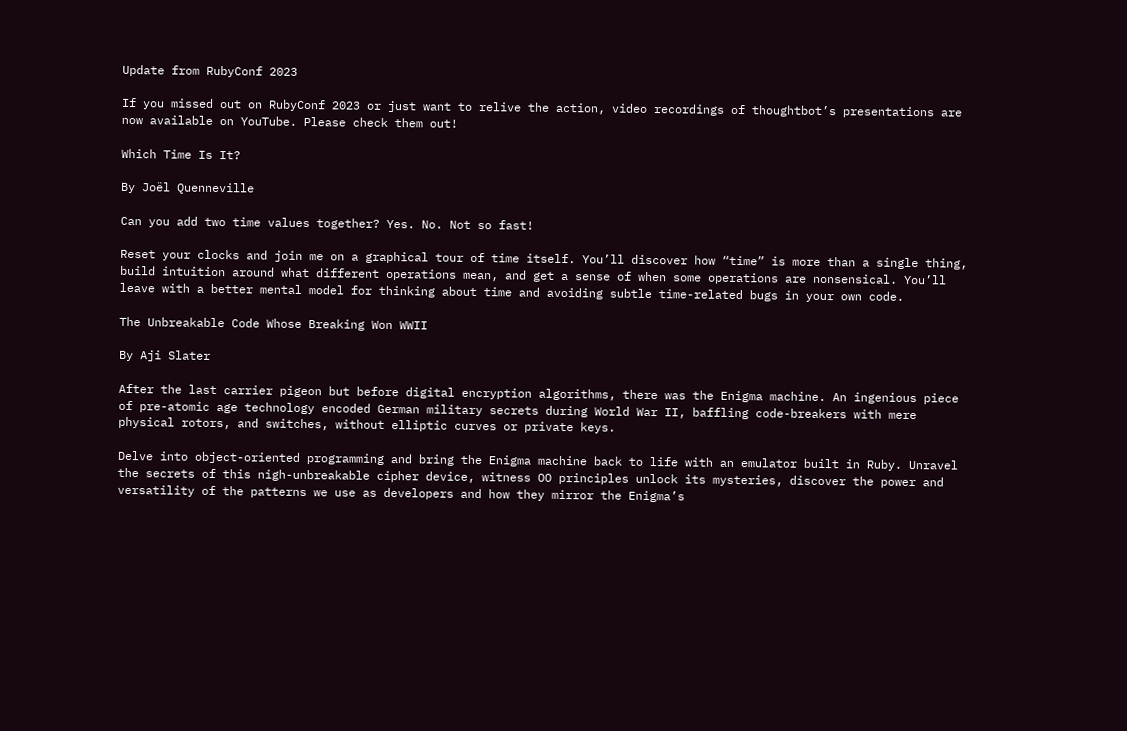Update from RubyConf 2023

If you missed out on RubyConf 2023 or just want to relive the action, video recordings of thoughtbot’s presentations are now available on YouTube. Please check them out!

Which Time Is It?

By Joël Quenneville

Can you add two time values together? Yes. No. Not so fast!

Reset your clocks and join me on a graphical tour of time itself. You’ll discover how “time” is more than a single thing, build intuition around what different operations mean, and get a sense of when some operations are nonsensical. You’ll leave with a better mental model for thinking about time and avoiding subtle time-related bugs in your own code.

The Unbreakable Code Whose Breaking Won WWII

By Aji Slater

After the last carrier pigeon but before digital encryption algorithms, there was the Enigma machine. An ingenious piece of pre-atomic age technology encoded German military secrets during World War II, baffling code-breakers with mere physical rotors, and switches, without elliptic curves or private keys.

Delve into object-oriented programming and bring the Enigma machine back to life with an emulator built in Ruby. Unravel the secrets of this nigh-unbreakable cipher device, witness OO principles unlock its mysteries, discover the power and versatility of the patterns we use as developers and how they mirror the Enigma’s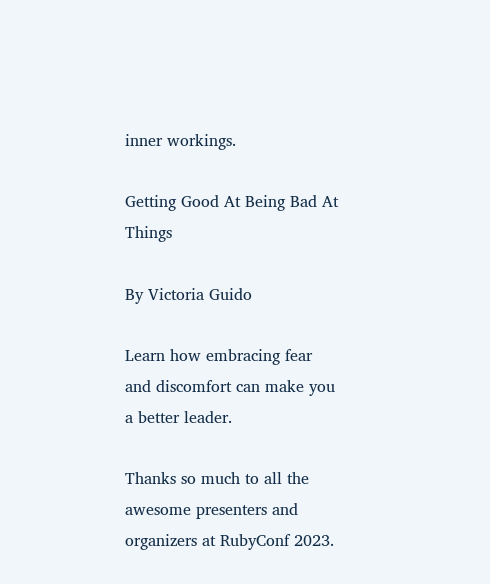inner workings.

Getting Good At Being Bad At Things

By Victoria Guido

Learn how embracing fear and discomfort can make you a better leader.

Thanks so much to all the awesome presenters and organizers at RubyConf 2023.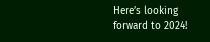Here’s looking forward to 2024!